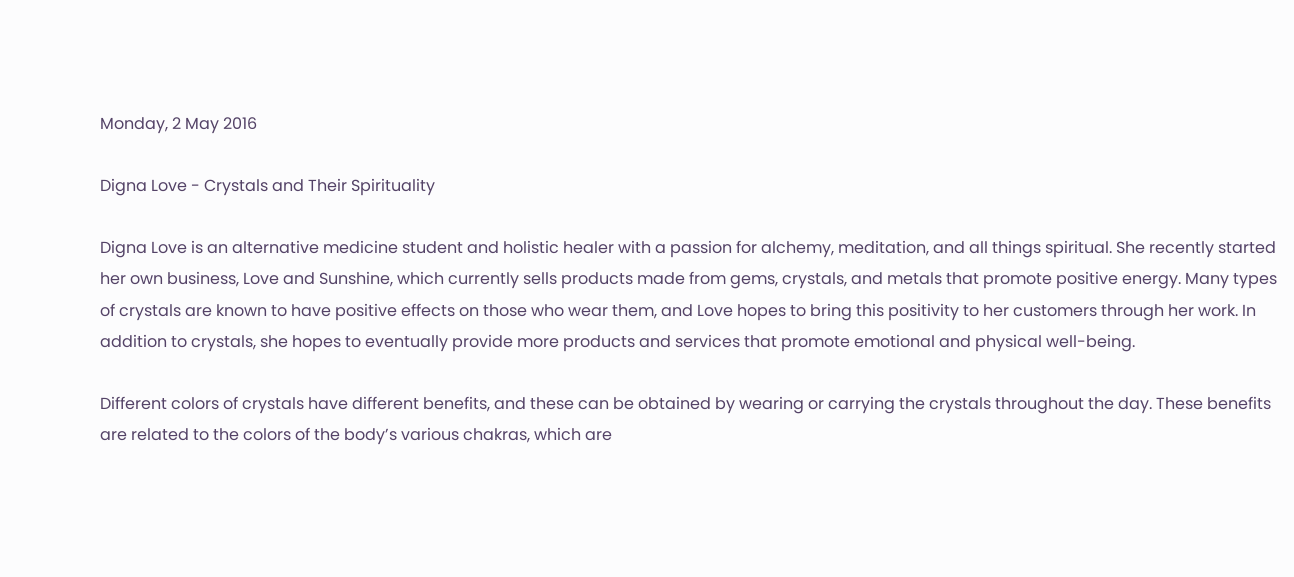Monday, 2 May 2016

Digna Love - Crystals and Their Spirituality

Digna Love is an alternative medicine student and holistic healer with a passion for alchemy, meditation, and all things spiritual. She recently started her own business, Love and Sunshine, which currently sells products made from gems, crystals, and metals that promote positive energy. Many types of crystals are known to have positive effects on those who wear them, and Love hopes to bring this positivity to her customers through her work. In addition to crystals, she hopes to eventually provide more products and services that promote emotional and physical well-being.

Different colors of crystals have different benefits, and these can be obtained by wearing or carrying the crystals throughout the day. These benefits are related to the colors of the body’s various chakras, which are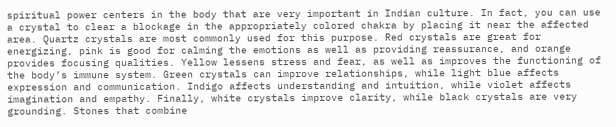spiritual power centers in the body that are very important in Indian culture. In fact, you can use a crystal to clear a blockage in the appropriately colored chakra by placing it near the affected area. Quartz crystals are most commonly used for this purpose. Red crystals are great for energizing, pink is good for calming the emotions as well as providing reassurance, and orange provides focusing qualities. Yellow lessens stress and fear, as well as improves the functioning of the body’s immune system. Green crystals can improve relationships, while light blue affects expression and communication. Indigo affects understanding and intuition, while violet affects imagination and empathy. Finally, white crystals improve clarity, while black crystals are very grounding. Stones that combine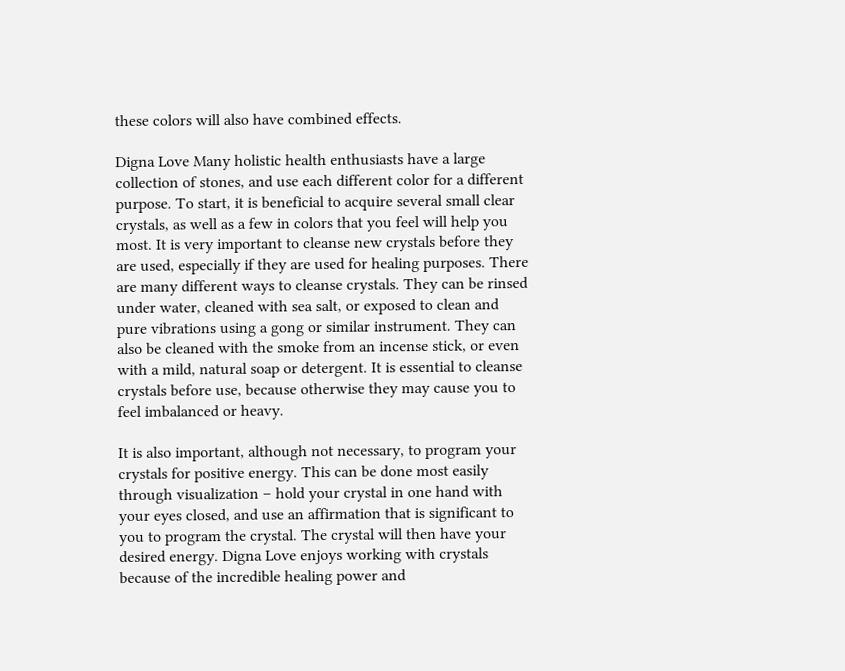these colors will also have combined effects.

Digna Love Many holistic health enthusiasts have a large collection of stones, and use each different color for a different purpose. To start, it is beneficial to acquire several small clear crystals, as well as a few in colors that you feel will help you most. It is very important to cleanse new crystals before they are used, especially if they are used for healing purposes. There are many different ways to cleanse crystals. They can be rinsed under water, cleaned with sea salt, or exposed to clean and pure vibrations using a gong or similar instrument. They can also be cleaned with the smoke from an incense stick, or even with a mild, natural soap or detergent. It is essential to cleanse crystals before use, because otherwise they may cause you to feel imbalanced or heavy.

It is also important, although not necessary, to program your crystals for positive energy. This can be done most easily through visualization – hold your crystal in one hand with your eyes closed, and use an affirmation that is significant to you to program the crystal. The crystal will then have your desired energy. Digna Love enjoys working with crystals because of the incredible healing power and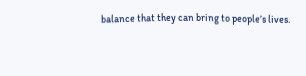balance that they can bring to people’s lives.